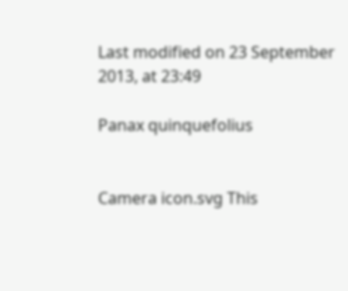Last modified on 23 September 2013, at 23:49

Panax quinquefolius


Camera icon.svg This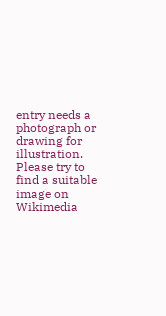entry needs a photograph or drawing for illustration. Please try to find a suitable image on Wikimedia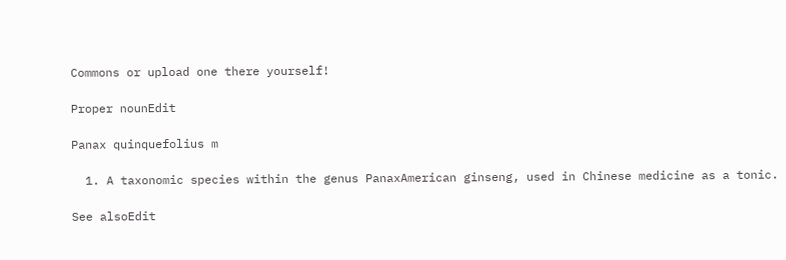Commons or upload one there yourself!

Proper nounEdit

Panax quinquefolius m

  1. A taxonomic species within the genus PanaxAmerican ginseng, used in Chinese medicine as a tonic.

See alsoEdit